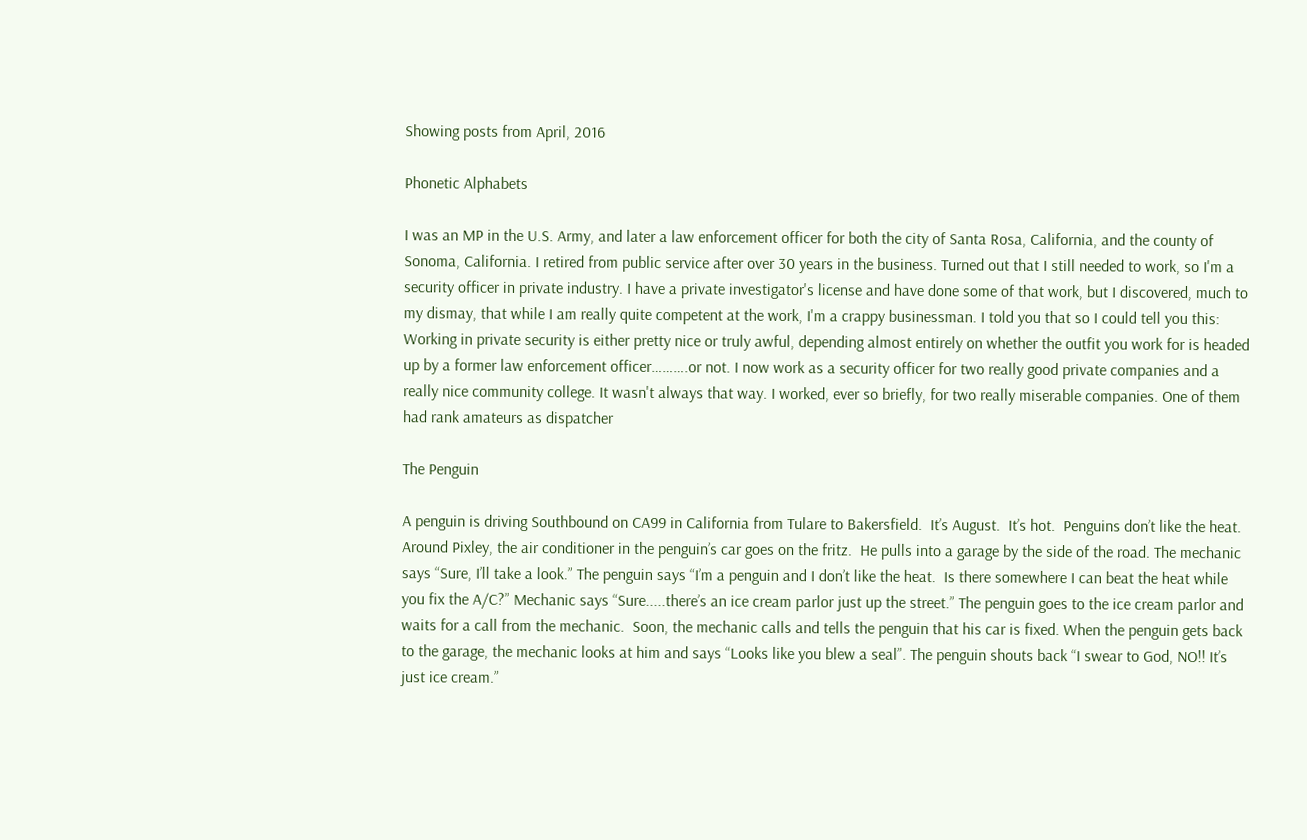Showing posts from April, 2016

Phonetic Alphabets

I was an MP in the U.S. Army, and later a law enforcement officer for both the city of Santa Rosa, California, and the county of Sonoma, California. I retired from public service after over 30 years in the business. Turned out that I still needed to work, so I'm a security officer in private industry. I have a private investigator's license and have done some of that work, but I discovered, much to my dismay, that while I am really quite competent at the work, I'm a crappy businessman. I told you that so I could tell you this: Working in private security is either pretty nice or truly awful, depending almost entirely on whether the outfit you work for is headed up by a former law enforcement officer……….or not. I now work as a security officer for two really good private companies and a really nice community college. It wasn't always that way. I worked, ever so briefly, for two really miserable companies. One of them had rank amateurs as dispatcher

The Penguin

A penguin is driving Southbound on CA99 in California from Tulare to Bakersfield.  It’s August.  It’s hot.  Penguins don’t like the heat.  Around Pixley, the air conditioner in the penguin’s car goes on the fritz.  He pulls into a garage by the side of the road. The mechanic says “Sure, I’ll take a look.” The penguin says “I’m a penguin and I don’t like the heat.  Is there somewhere I can beat the heat while you fix the A/C?” Mechanic says “Sure.....there’s an ice cream parlor just up the street.” The penguin goes to the ice cream parlor and waits for a call from the mechanic.  Soon, the mechanic calls and tells the penguin that his car is fixed. When the penguin gets back to the garage, the mechanic looks at him and says “Looks like you blew a seal”. The penguin shouts back “I swear to God, NO!! It’s just ice cream.”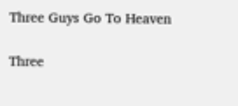Three Guys Go To Heaven

Three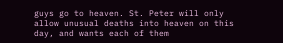guys go to heaven. St. Peter will only allow unusual deaths into heaven on this day, and wants each of them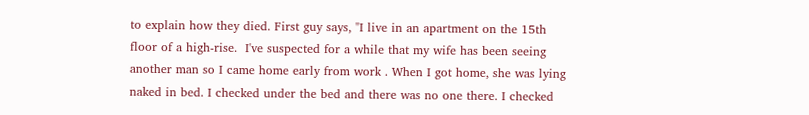to explain how they died. First guy says, "I live in an apartment on the 15th floor of a high-rise.  I've suspected for a while that my wife has been seeing another man so I came home early from work . When I got home, she was lying naked in bed. I checked under the bed and there was no one there. I checked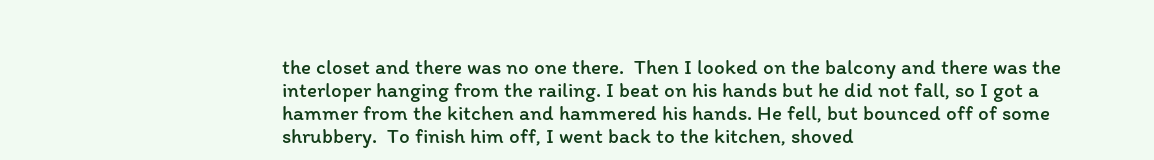the closet and there was no one there.  Then I looked on the balcony and there was the interloper hanging from the railing. I beat on his hands but he did not fall, so I got a hammer from the kitchen and hammered his hands. He fell, but bounced off of some shrubbery.  To finish him off, I went back to the kitchen, shoved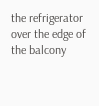the refrigerator over the edge of the balcony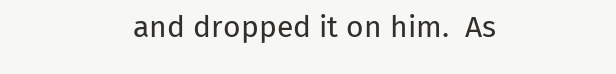and dropped it on him.  As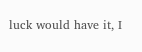luck would have it, I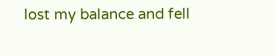lost my balance and fell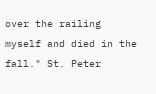over the railing myself and died in the fall." St. Peter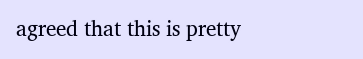agreed that this is pretty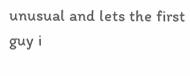unusual and lets the first guy i